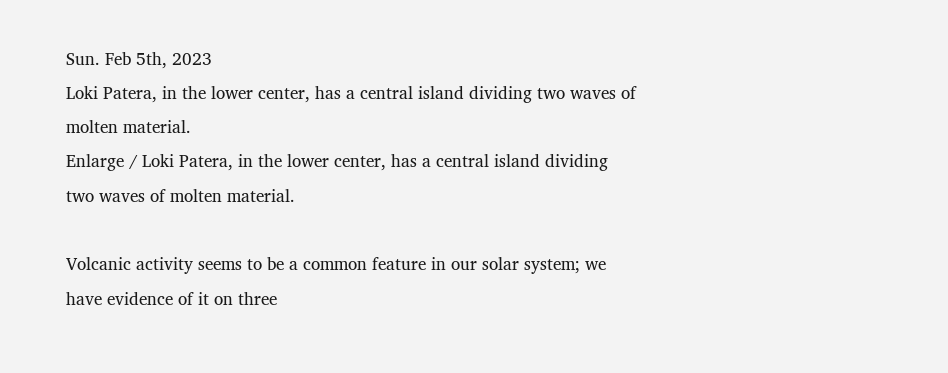Sun. Feb 5th, 2023
Loki Patera, in the lower center, has a central island dividing two waves of molten material.
Enlarge / Loki Patera, in the lower center, has a central island dividing two waves of molten material.

Volcanic activity seems to be a common feature in our solar system; we have evidence of it on three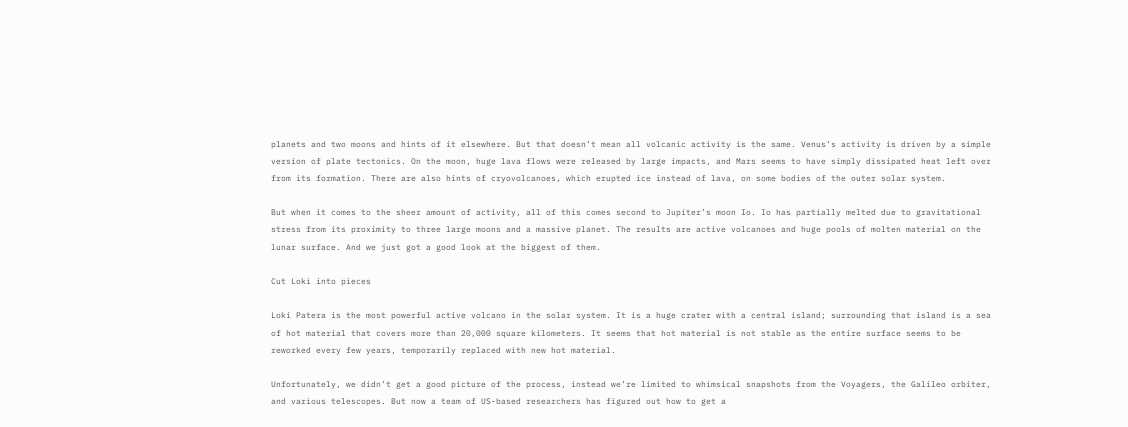planets and two moons and hints of it elsewhere. But that doesn’t mean all volcanic activity is the same. Venus’s activity is driven by a simple version of plate tectonics. On the moon, huge lava flows were released by large impacts, and Mars seems to have simply dissipated heat left over from its formation. There are also hints of cryovolcanoes, which erupted ice instead of lava, on some bodies of the outer solar system.

But when it comes to the sheer amount of activity, all of this comes second to Jupiter’s moon Io. Io has partially melted due to gravitational stress from its proximity to three large moons and a massive planet. The results are active volcanoes and huge pools of molten material on the lunar surface. And we just got a good look at the biggest of them.

Cut Loki into pieces

Loki Patera is the most powerful active volcano in the solar system. It is a huge crater with a central island; surrounding that island is a sea of hot material that covers more than 20,000 square kilometers. It seems that hot material is not stable as the entire surface seems to be reworked every few years, temporarily replaced with new hot material.

Unfortunately, we didn’t get a good picture of the process, instead we’re limited to whimsical snapshots from the Voyagers, the Galileo orbiter, and various telescopes. But now a team of US-based researchers has figured out how to get a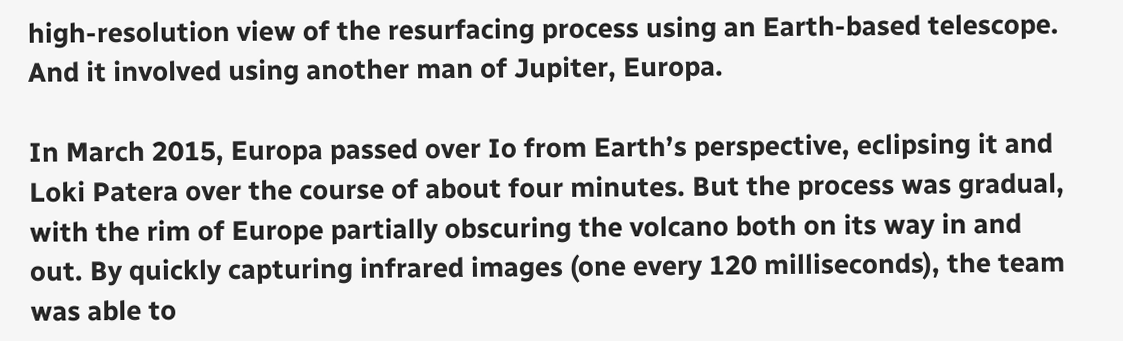high-resolution view of the resurfacing process using an Earth-based telescope. And it involved using another man of Jupiter, Europa.

In March 2015, Europa passed over Io from Earth’s perspective, eclipsing it and Loki Patera over the course of about four minutes. But the process was gradual, with the rim of Europe partially obscuring the volcano both on its way in and out. By quickly capturing infrared images (one every 120 milliseconds), the team was able to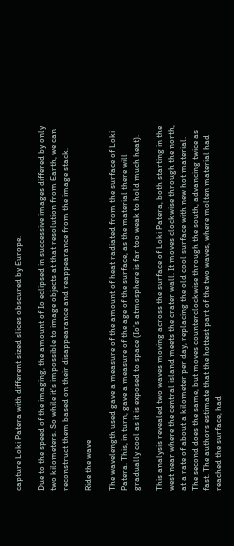capture Loki Patera with different sized slices obscured by Europe.

Due to the speed of the imaging, the amount of Io eclipsed in successive images differed by only two kilometers. So while it’s impossible to image objects at that resolution from Earth, we can reconstruct them based on their disappearance and reappearance from the image stack.

Ride the wave

The wavelength used gave a measure of the amount of heat radiated from the surface of Loki Patera. This, in turn, gave a measure of the age of the surface, as the material there will gradually cool as it is exposed to space (Io’s atmosphere is far too weak to hold much heat).

This analysis revealed two waves moving across the surface of Loki Patera, both starting in the west near where the central island meets the crater wall. It moves clockwise through the north, at a rate of about a kilometer per day, replacing the old cool surface with new hot material. The second does the same, but moves counterclockwise through the south, advancing twice as fast. The authors estimate that the hottest part of the two waves, where molten material had reached the surface, had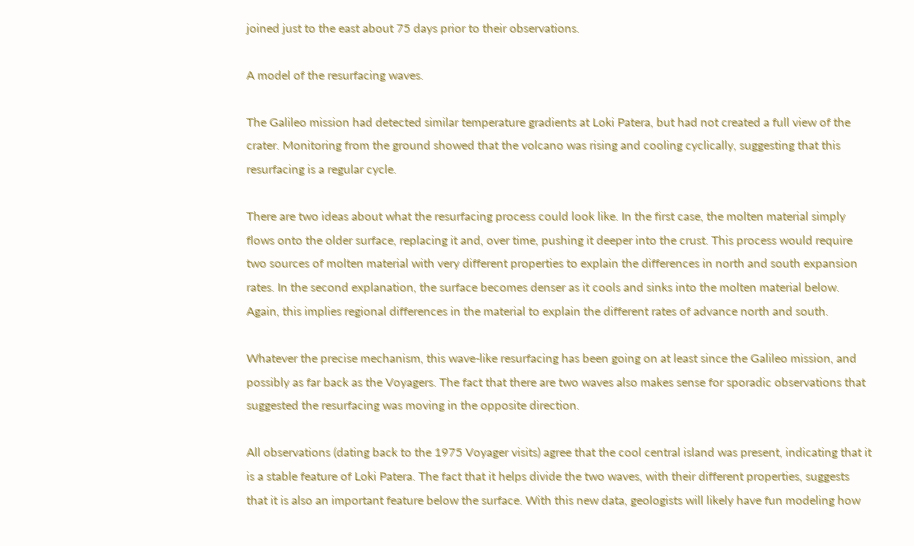joined just to the east about 75 days prior to their observations.

A model of the resurfacing waves.

The Galileo mission had detected similar temperature gradients at Loki Patera, but had not created a full view of the crater. Monitoring from the ground showed that the volcano was rising and cooling cyclically, suggesting that this resurfacing is a regular cycle.

There are two ideas about what the resurfacing process could look like. In the first case, the molten material simply flows onto the older surface, replacing it and, over time, pushing it deeper into the crust. This process would require two sources of molten material with very different properties to explain the differences in north and south expansion rates. In the second explanation, the surface becomes denser as it cools and sinks into the molten material below. Again, this implies regional differences in the material to explain the different rates of advance north and south.

Whatever the precise mechanism, this wave-like resurfacing has been going on at least since the Galileo mission, and possibly as far back as the Voyagers. The fact that there are two waves also makes sense for sporadic observations that suggested the resurfacing was moving in the opposite direction.

All observations (dating back to the 1975 Voyager visits) agree that the cool central island was present, indicating that it is a stable feature of Loki Patera. The fact that it helps divide the two waves, with their different properties, suggests that it is also an important feature below the surface. With this new data, geologists will likely have fun modeling how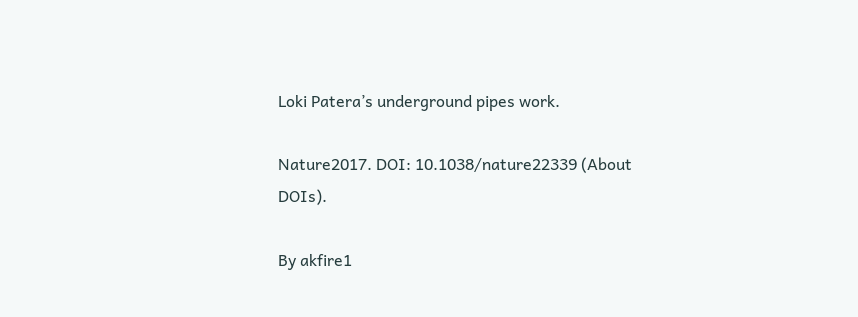Loki Patera’s underground pipes work.

Nature2017. DOI: 10.1038/nature22339 (About DOIs).

By akfire1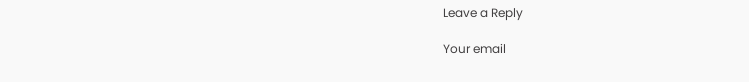Leave a Reply

Your email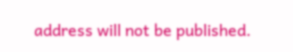address will not be published.